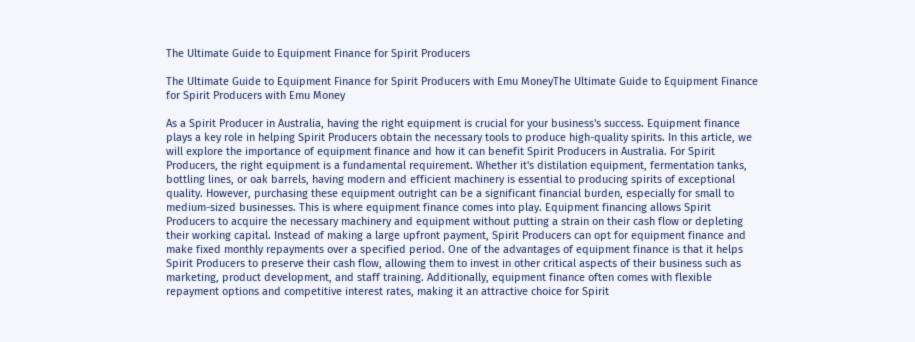The Ultimate Guide to Equipment Finance for Spirit Producers

The Ultimate Guide to Equipment Finance for Spirit Producers with Emu MoneyThe Ultimate Guide to Equipment Finance for Spirit Producers with Emu Money

As a Spirit Producer in Australia, having the right equipment is crucial for your business's success. Equipment finance plays a key role in helping Spirit Producers obtain the necessary tools to produce high-quality spirits. In this article, we will explore the importance of equipment finance and how it can benefit Spirit Producers in Australia. For Spirit Producers, the right equipment is a fundamental requirement. Whether it's distilation equipment, fermentation tanks, bottling lines, or oak barrels, having modern and efficient machinery is essential to producing spirits of exceptional quality. However, purchasing these equipment outright can be a significant financial burden, especially for small to medium-sized businesses. This is where equipment finance comes into play. Equipment financing allows Spirit Producers to acquire the necessary machinery and equipment without putting a strain on their cash flow or depleting their working capital. Instead of making a large upfront payment, Spirit Producers can opt for equipment finance and make fixed monthly repayments over a specified period. One of the advantages of equipment finance is that it helps Spirit Producers to preserve their cash flow, allowing them to invest in other critical aspects of their business such as marketing, product development, and staff training. Additionally, equipment finance often comes with flexible repayment options and competitive interest rates, making it an attractive choice for Spirit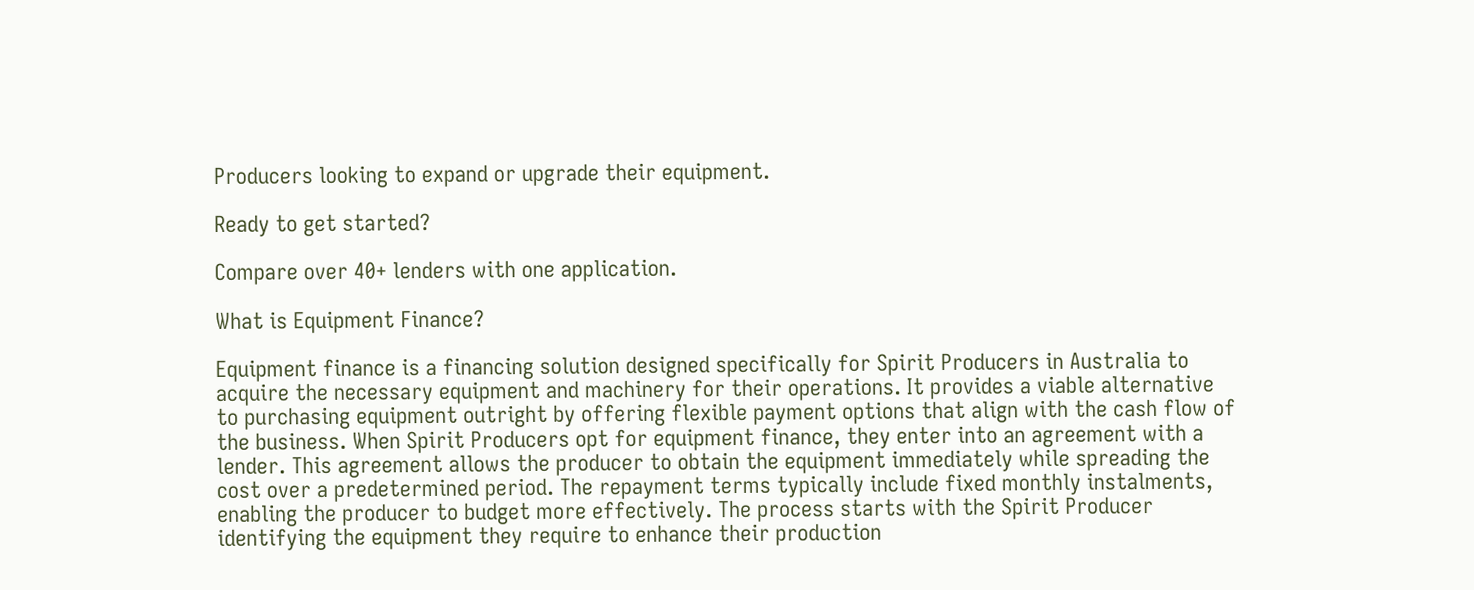Producers looking to expand or upgrade their equipment.

Ready to get started?

Compare over 40+ lenders with one application.

What is Equipment Finance?

Equipment finance is a financing solution designed specifically for Spirit Producers in Australia to acquire the necessary equipment and machinery for their operations. It provides a viable alternative to purchasing equipment outright by offering flexible payment options that align with the cash flow of the business. When Spirit Producers opt for equipment finance, they enter into an agreement with a lender. This agreement allows the producer to obtain the equipment immediately while spreading the cost over a predetermined period. The repayment terms typically include fixed monthly instalments, enabling the producer to budget more effectively. The process starts with the Spirit Producer identifying the equipment they require to enhance their production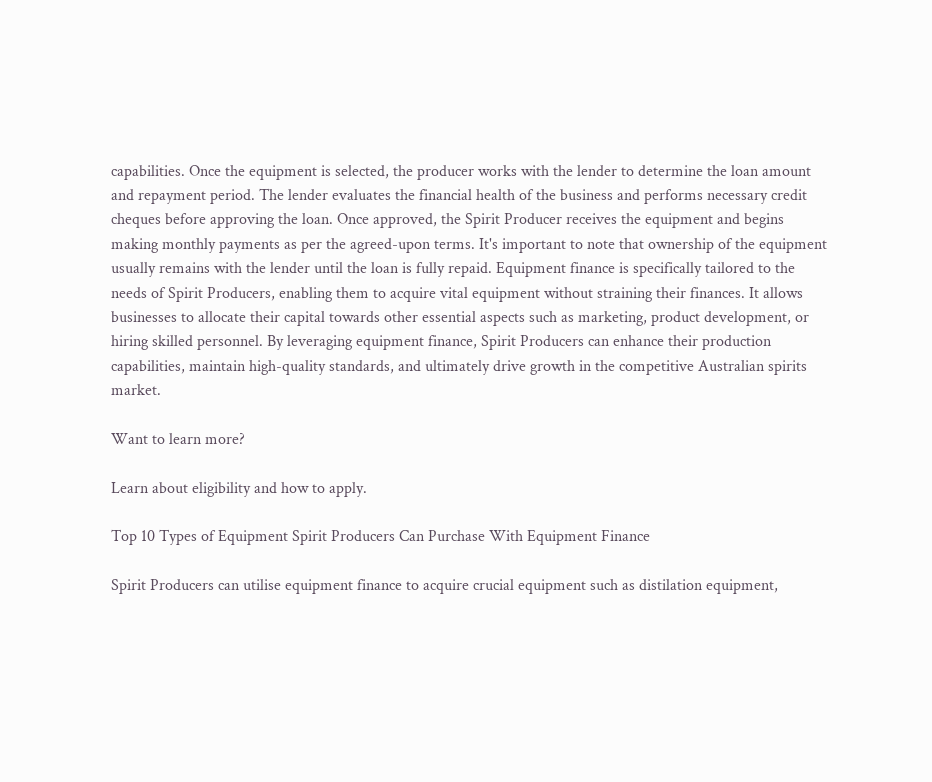capabilities. Once the equipment is selected, the producer works with the lender to determine the loan amount and repayment period. The lender evaluates the financial health of the business and performs necessary credit cheques before approving the loan. Once approved, the Spirit Producer receives the equipment and begins making monthly payments as per the agreed-upon terms. It's important to note that ownership of the equipment usually remains with the lender until the loan is fully repaid. Equipment finance is specifically tailored to the needs of Spirit Producers, enabling them to acquire vital equipment without straining their finances. It allows businesses to allocate their capital towards other essential aspects such as marketing, product development, or hiring skilled personnel. By leveraging equipment finance, Spirit Producers can enhance their production capabilities, maintain high-quality standards, and ultimately drive growth in the competitive Australian spirits market.

Want to learn more?

Learn about eligibility and how to apply.

Top 10 Types of Equipment Spirit Producers Can Purchase With Equipment Finance

Spirit Producers can utilise equipment finance to acquire crucial equipment such as distilation equipment,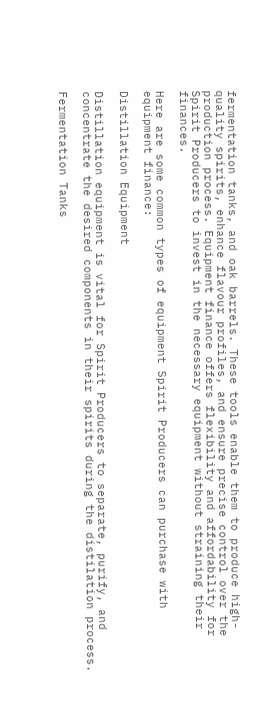fermentation tanks, and oak barrels. These tools enable them to produce high-quality spirits, enhance flavour profiles, and ensure precise control over the production process. Equipment finance offers flexibility and affordability for Spirit Producers to invest in the necessary equipment without straining their finances.

Here are some common types of equipment Spirit Producers can purchase with equipment finance:

Distillation Equipment

Distillation equipment is vital for Spirit Producers to separate, purify, and concentrate the desired components in their spirits during the distilation process.

Fermentation Tanks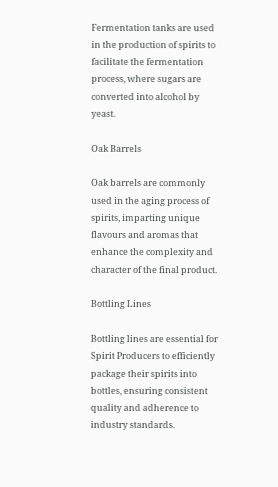Fermentation tanks are used in the production of spirits to facilitate the fermentation process, where sugars are converted into alcohol by yeast.

Oak Barrels

Oak barrels are commonly used in the aging process of spirits, imparting unique flavours and aromas that enhance the complexity and character of the final product.

Bottling Lines

Bottling lines are essential for Spirit Producers to efficiently package their spirits into bottles, ensuring consistent quality and adherence to industry standards.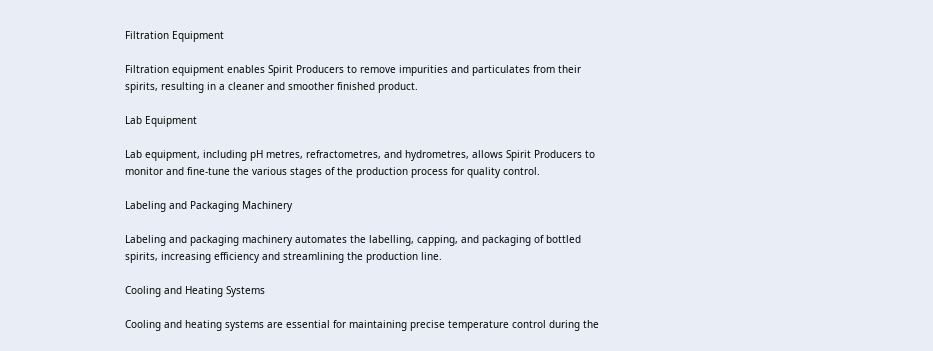Filtration Equipment

Filtration equipment enables Spirit Producers to remove impurities and particulates from their spirits, resulting in a cleaner and smoother finished product.

Lab Equipment

Lab equipment, including pH metres, refractometres, and hydrometres, allows Spirit Producers to monitor and fine-tune the various stages of the production process for quality control.

Labeling and Packaging Machinery

Labeling and packaging machinery automates the labelling, capping, and packaging of bottled spirits, increasing efficiency and streamlining the production line.

Cooling and Heating Systems

Cooling and heating systems are essential for maintaining precise temperature control during the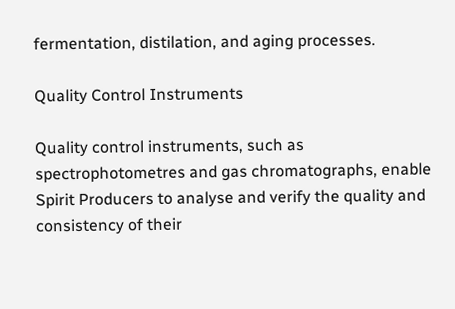fermentation, distilation, and aging processes.

Quality Control Instruments

Quality control instruments, such as spectrophotometres and gas chromatographs, enable Spirit Producers to analyse and verify the quality and consistency of their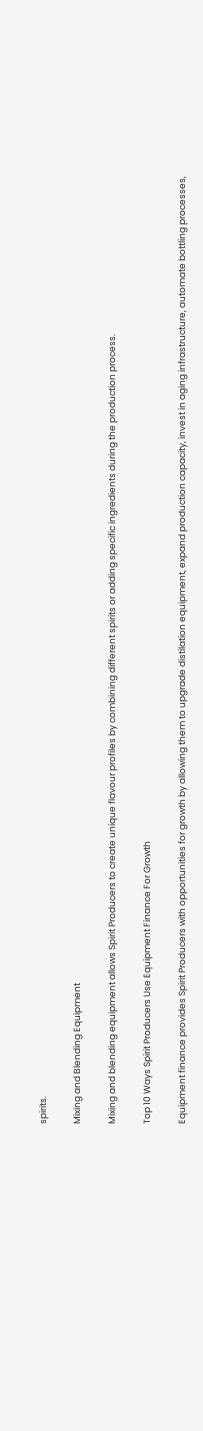spirits.

Mixing and Blending Equipment

Mixing and blending equipment allows Spirit Producers to create unique flavour profiles by combining different spirits or adding specific ingredients during the production process.

Top 10 Ways Spirit Producers Use Equipment Finance For Growth

Equipment finance provides Spirit Producers with opportunities for growth by allowing them to upgrade distilation equipment, expand production capacity, invest in aging infrastructure, automate bottling processes,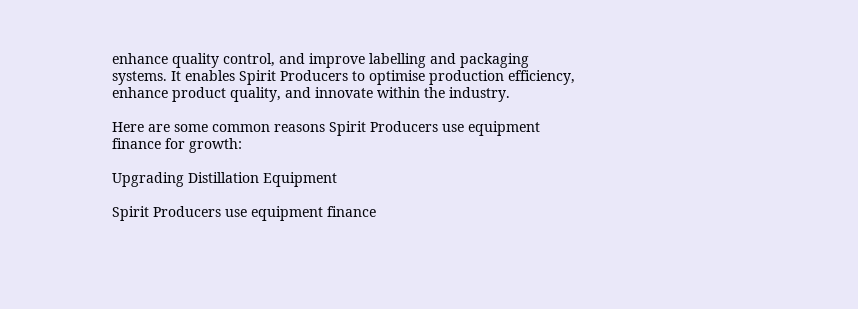enhance quality control, and improve labelling and packaging systems. It enables Spirit Producers to optimise production efficiency, enhance product quality, and innovate within the industry.

Here are some common reasons Spirit Producers use equipment finance for growth:

Upgrading Distillation Equipment

Spirit Producers use equipment finance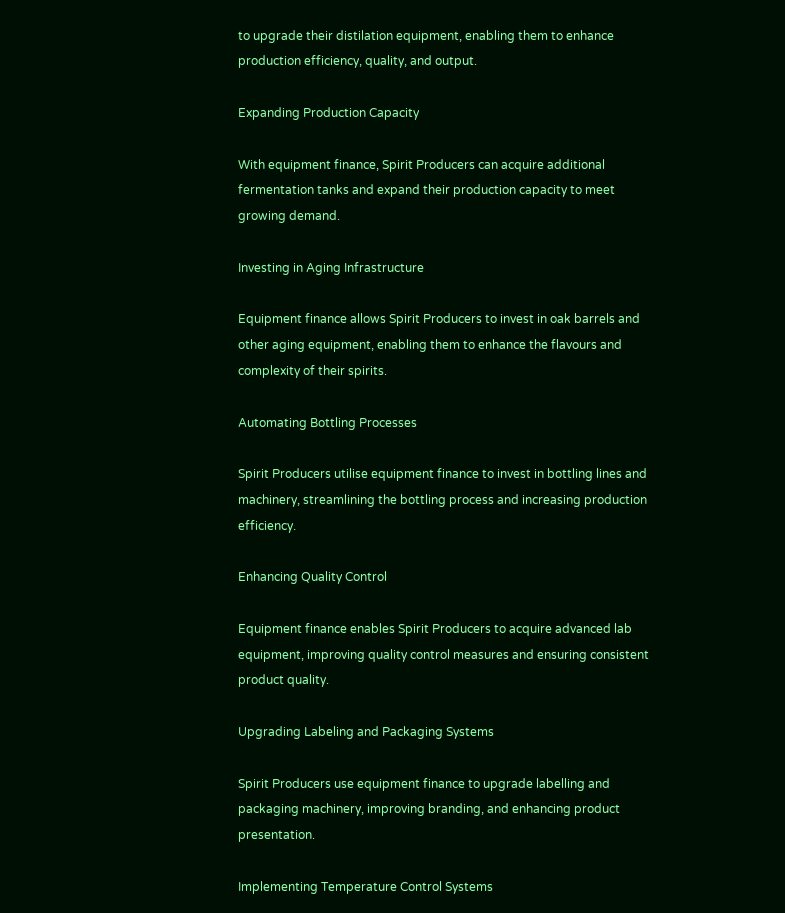to upgrade their distilation equipment, enabling them to enhance production efficiency, quality, and output.

Expanding Production Capacity

With equipment finance, Spirit Producers can acquire additional fermentation tanks and expand their production capacity to meet growing demand.

Investing in Aging Infrastructure

Equipment finance allows Spirit Producers to invest in oak barrels and other aging equipment, enabling them to enhance the flavours and complexity of their spirits.

Automating Bottling Processes

Spirit Producers utilise equipment finance to invest in bottling lines and machinery, streamlining the bottling process and increasing production efficiency.

Enhancing Quality Control

Equipment finance enables Spirit Producers to acquire advanced lab equipment, improving quality control measures and ensuring consistent product quality.

Upgrading Labeling and Packaging Systems

Spirit Producers use equipment finance to upgrade labelling and packaging machinery, improving branding, and enhancing product presentation.

Implementing Temperature Control Systems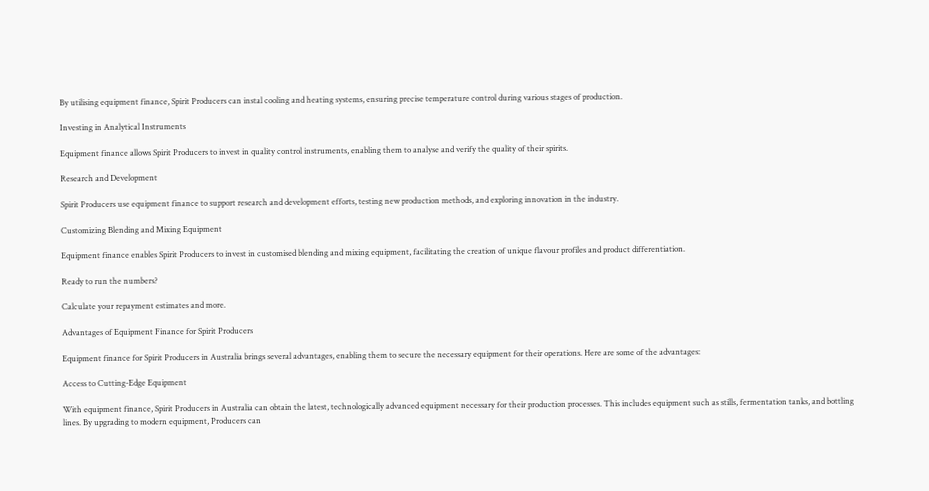By utilising equipment finance, Spirit Producers can instal cooling and heating systems, ensuring precise temperature control during various stages of production.

Investing in Analytical Instruments

Equipment finance allows Spirit Producers to invest in quality control instruments, enabling them to analyse and verify the quality of their spirits.

Research and Development

Spirit Producers use equipment finance to support research and development efforts, testing new production methods, and exploring innovation in the industry.

Customizing Blending and Mixing Equipment

Equipment finance enables Spirit Producers to invest in customised blending and mixing equipment, facilitating the creation of unique flavour profiles and product differentiation.

Ready to run the numbers?

Calculate your repayment estimates and more.

Advantages of Equipment Finance for Spirit Producers

Equipment finance for Spirit Producers in Australia brings several advantages, enabling them to secure the necessary equipment for their operations. Here are some of the advantages:

Access to Cutting-Edge Equipment

With equipment finance, Spirit Producers in Australia can obtain the latest, technologically advanced equipment necessary for their production processes. This includes equipment such as stills, fermentation tanks, and bottling lines. By upgrading to modern equipment, Producers can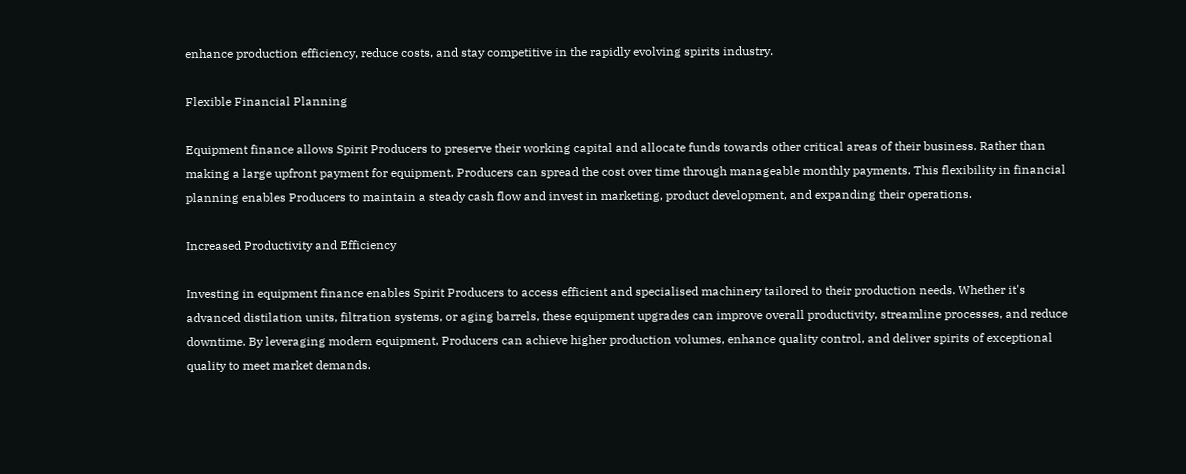enhance production efficiency, reduce costs, and stay competitive in the rapidly evolving spirits industry.

Flexible Financial Planning

Equipment finance allows Spirit Producers to preserve their working capital and allocate funds towards other critical areas of their business. Rather than making a large upfront payment for equipment, Producers can spread the cost over time through manageable monthly payments. This flexibility in financial planning enables Producers to maintain a steady cash flow and invest in marketing, product development, and expanding their operations.

Increased Productivity and Efficiency

Investing in equipment finance enables Spirit Producers to access efficient and specialised machinery tailored to their production needs. Whether it's advanced distilation units, filtration systems, or aging barrels, these equipment upgrades can improve overall productivity, streamline processes, and reduce downtime. By leveraging modern equipment, Producers can achieve higher production volumes, enhance quality control, and deliver spirits of exceptional quality to meet market demands.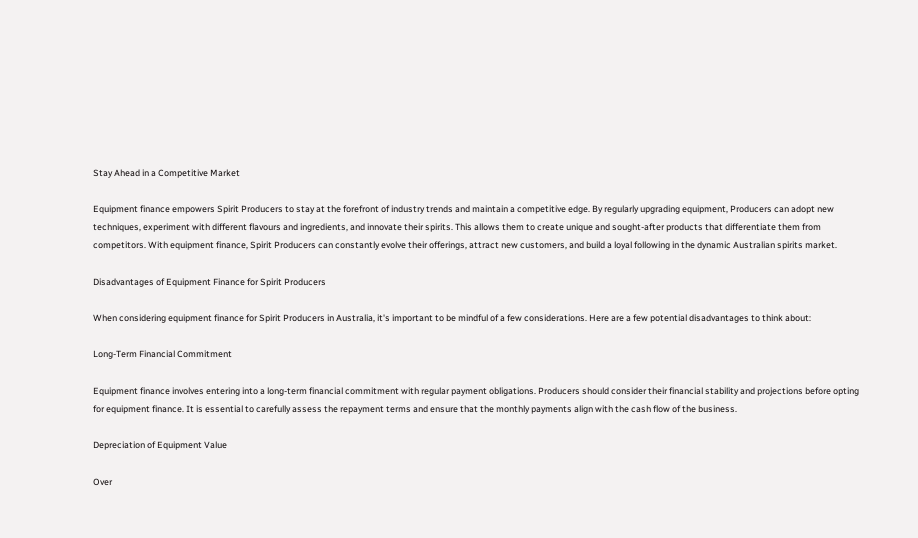Stay Ahead in a Competitive Market

Equipment finance empowers Spirit Producers to stay at the forefront of industry trends and maintain a competitive edge. By regularly upgrading equipment, Producers can adopt new techniques, experiment with different flavours and ingredients, and innovate their spirits. This allows them to create unique and sought-after products that differentiate them from competitors. With equipment finance, Spirit Producers can constantly evolve their offerings, attract new customers, and build a loyal following in the dynamic Australian spirits market.

Disadvantages of Equipment Finance for Spirit Producers

When considering equipment finance for Spirit Producers in Australia, it's important to be mindful of a few considerations. Here are a few potential disadvantages to think about:

Long-Term Financial Commitment

Equipment finance involves entering into a long-term financial commitment with regular payment obligations. Producers should consider their financial stability and projections before opting for equipment finance. It is essential to carefully assess the repayment terms and ensure that the monthly payments align with the cash flow of the business.

Depreciation of Equipment Value

Over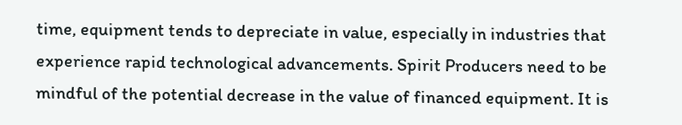time, equipment tends to depreciate in value, especially in industries that experience rapid technological advancements. Spirit Producers need to be mindful of the potential decrease in the value of financed equipment. It is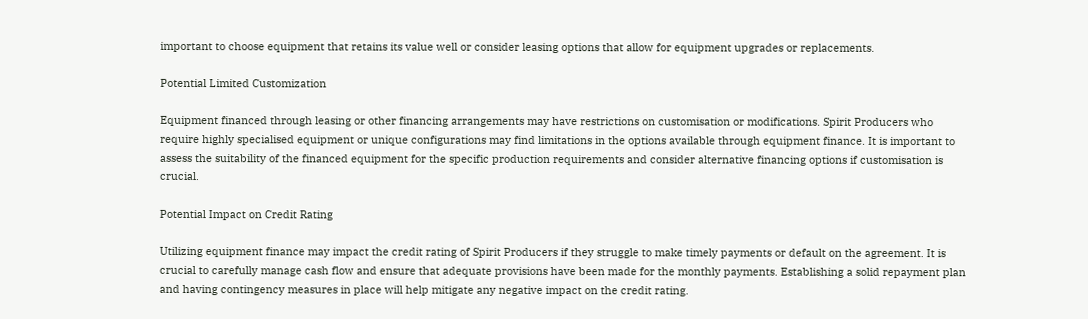important to choose equipment that retains its value well or consider leasing options that allow for equipment upgrades or replacements.

Potential Limited Customization

Equipment financed through leasing or other financing arrangements may have restrictions on customisation or modifications. Spirit Producers who require highly specialised equipment or unique configurations may find limitations in the options available through equipment finance. It is important to assess the suitability of the financed equipment for the specific production requirements and consider alternative financing options if customisation is crucial.

Potential Impact on Credit Rating

Utilizing equipment finance may impact the credit rating of Spirit Producers if they struggle to make timely payments or default on the agreement. It is crucial to carefully manage cash flow and ensure that adequate provisions have been made for the monthly payments. Establishing a solid repayment plan and having contingency measures in place will help mitigate any negative impact on the credit rating.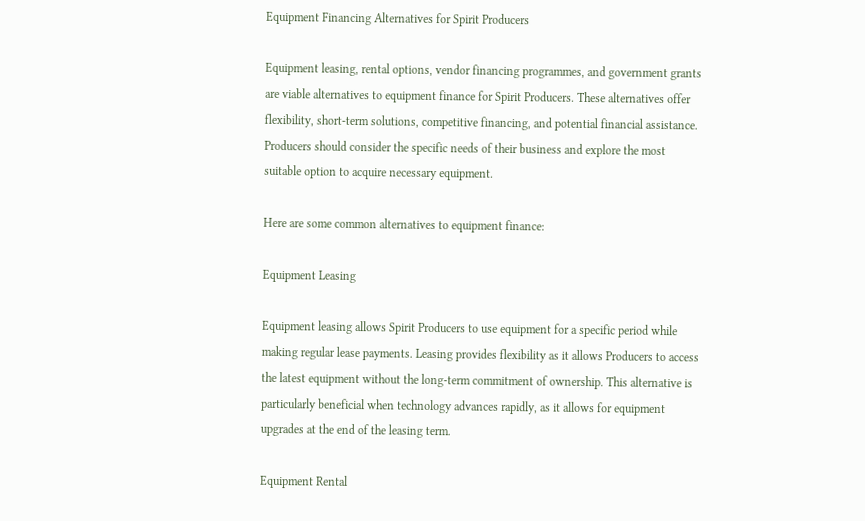Equipment Financing Alternatives for Spirit Producers

Equipment leasing, rental options, vendor financing programmes, and government grants are viable alternatives to equipment finance for Spirit Producers. These alternatives offer flexibility, short-term solutions, competitive financing, and potential financial assistance. Producers should consider the specific needs of their business and explore the most suitable option to acquire necessary equipment.

Here are some common alternatives to equipment finance:

Equipment Leasing

Equipment leasing allows Spirit Producers to use equipment for a specific period while making regular lease payments. Leasing provides flexibility as it allows Producers to access the latest equipment without the long-term commitment of ownership. This alternative is particularly beneficial when technology advances rapidly, as it allows for equipment upgrades at the end of the leasing term.

Equipment Rental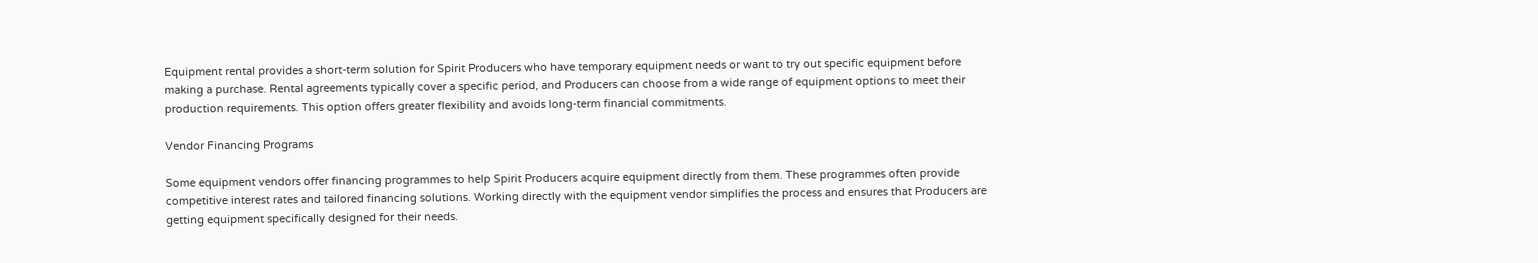Equipment rental provides a short-term solution for Spirit Producers who have temporary equipment needs or want to try out specific equipment before making a purchase. Rental agreements typically cover a specific period, and Producers can choose from a wide range of equipment options to meet their production requirements. This option offers greater flexibility and avoids long-term financial commitments.

Vendor Financing Programs

Some equipment vendors offer financing programmes to help Spirit Producers acquire equipment directly from them. These programmes often provide competitive interest rates and tailored financing solutions. Working directly with the equipment vendor simplifies the process and ensures that Producers are getting equipment specifically designed for their needs.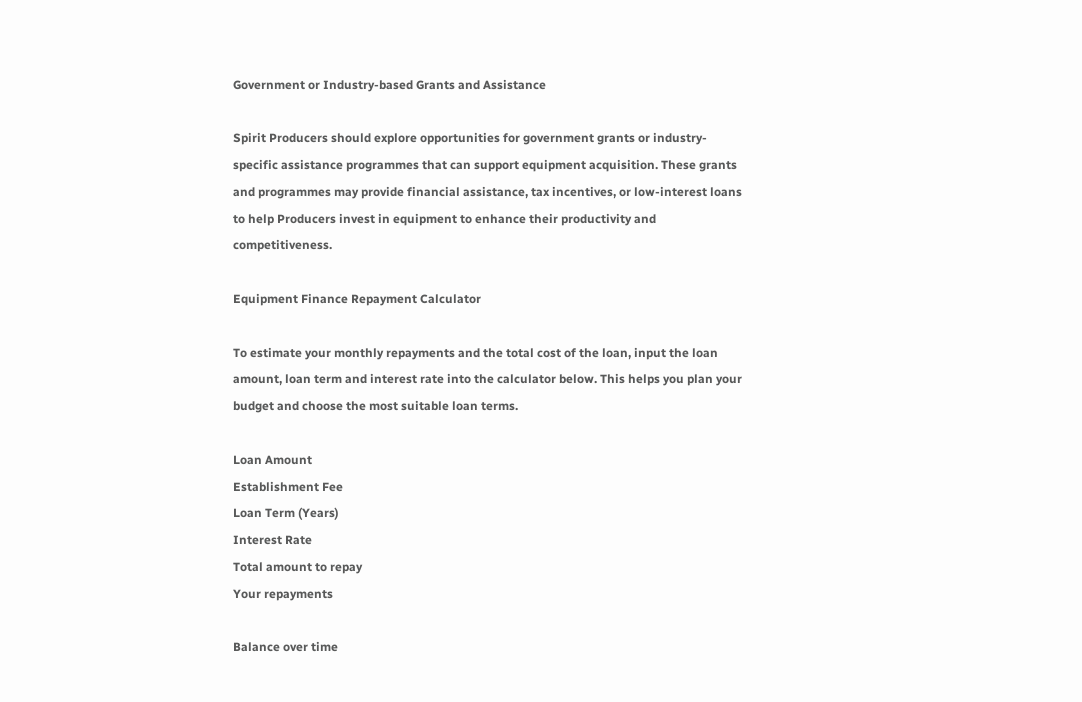Government or Industry-based Grants and Assistance

Spirit Producers should explore opportunities for government grants or industry-specific assistance programmes that can support equipment acquisition. These grants and programmes may provide financial assistance, tax incentives, or low-interest loans to help Producers invest in equipment to enhance their productivity and competitiveness.

Equipment Finance Repayment Calculator

To estimate your monthly repayments and the total cost of the loan, input the loan amount, loan term and interest rate into the calculator below. This helps you plan your budget and choose the most suitable loan terms.

Loan Amount
Establishment Fee
Loan Term (Years)
Interest Rate
Total amount to repay
Your repayments

Balance over time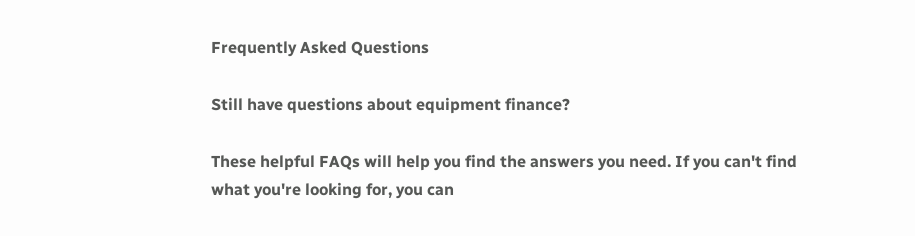Frequently Asked Questions

Still have questions about equipment finance?

These helpful FAQs will help you find the answers you need. If you can't find what you're looking for, you can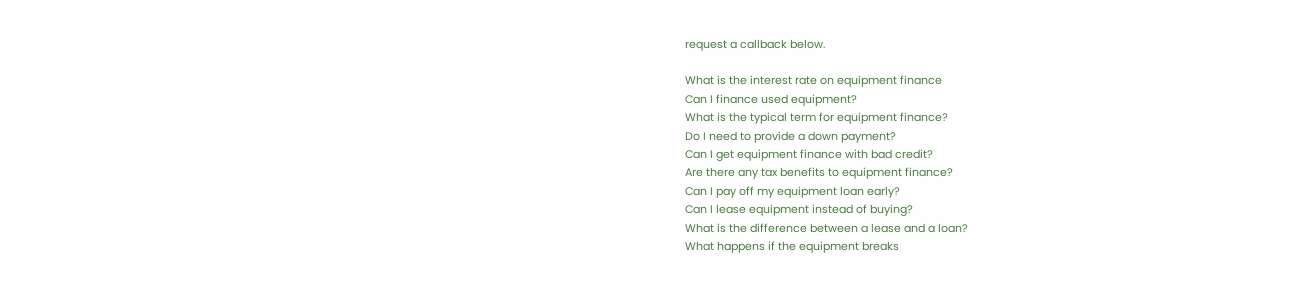request a callback below.

What is the interest rate on equipment finance
Can I finance used equipment?
What is the typical term for equipment finance?
Do I need to provide a down payment?
Can I get equipment finance with bad credit?
Are there any tax benefits to equipment finance?
Can I pay off my equipment loan early?
Can I lease equipment instead of buying?
What is the difference between a lease and a loan?
What happens if the equipment breaks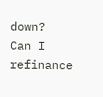down?
Can I refinance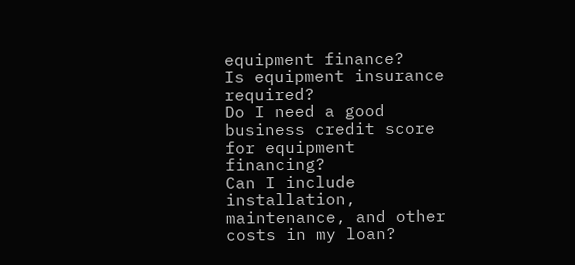equipment finance?
Is equipment insurance required?
Do I need a good business credit score for equipment financing?
Can I include installation, maintenance, and other costs in my loan?